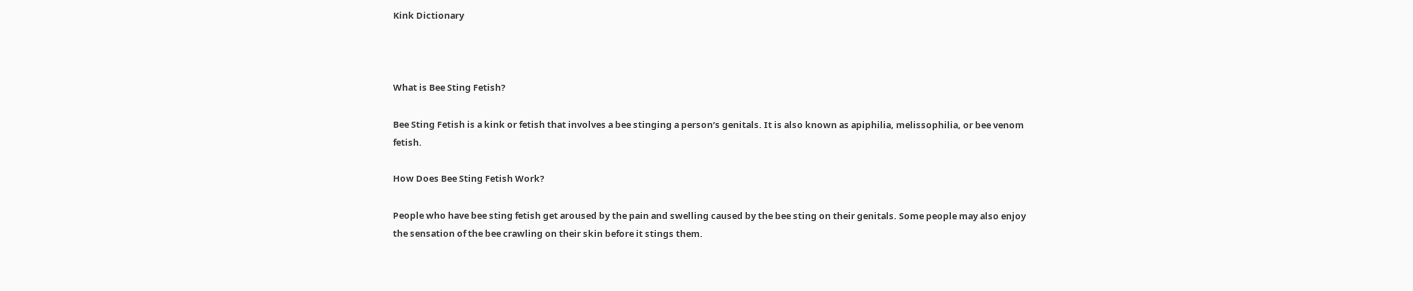Kink Dictionary



What is Bee Sting Fetish?

Bee Sting Fetish is a kink or fetish that involves a bee stinging a person’s genitals. It is also known as apiphilia, melissophilia, or bee venom fetish.

How Does Bee Sting Fetish Work?

People who have bee sting fetish get aroused by the pain and swelling caused by the bee sting on their genitals. Some people may also enjoy the sensation of the bee crawling on their skin before it stings them.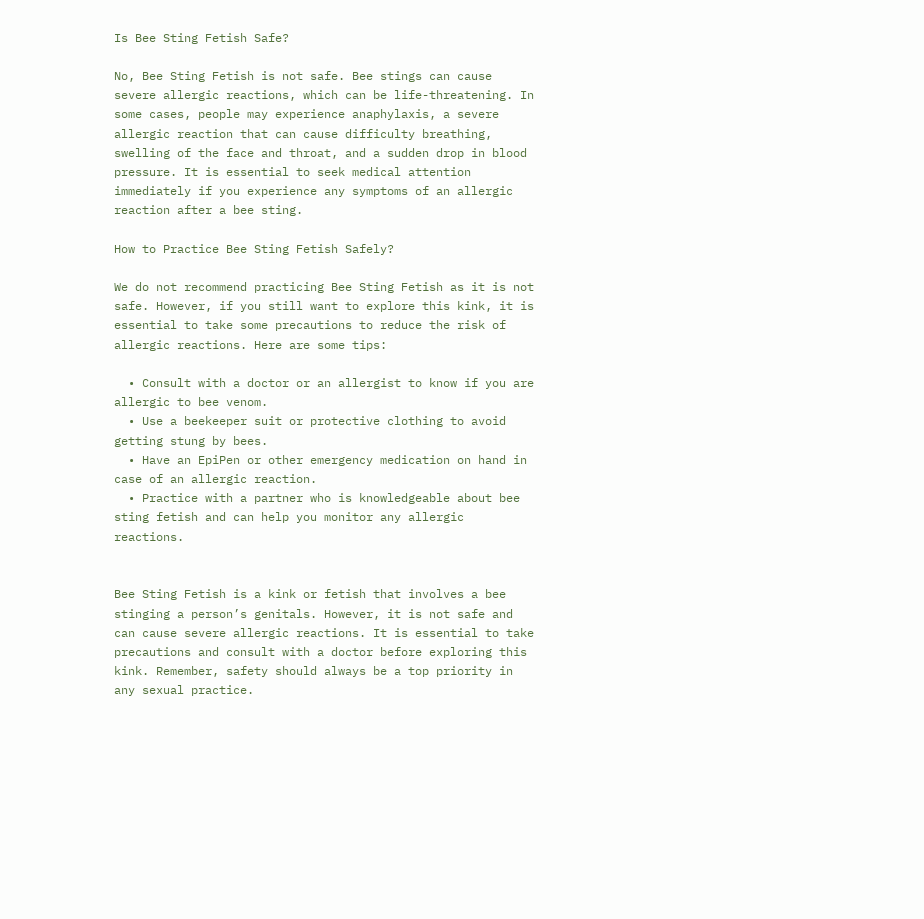Is Bee Sting Fetish Safe?

No, Bee Sting Fetish is not safe. Bee stings can cause severe allergic reactions, which can be life-threatening. In some cases, people may experience anaphylaxis, a severe allergic reaction that can cause difficulty breathing, swelling of the face and throat, and a sudden drop in blood pressure. It is essential to seek medical attention immediately if you experience any symptoms of an allergic reaction after a bee sting.

How to Practice Bee Sting Fetish Safely?

We do not recommend practicing Bee Sting Fetish as it is not safe. However, if you still want to explore this kink, it is essential to take some precautions to reduce the risk of allergic reactions. Here are some tips:

  • Consult with a doctor or an allergist to know if you are allergic to bee venom.
  • Use a beekeeper suit or protective clothing to avoid getting stung by bees.
  • Have an EpiPen or other emergency medication on hand in case of an allergic reaction.
  • Practice with a partner who is knowledgeable about bee sting fetish and can help you monitor any allergic reactions.


Bee Sting Fetish is a kink or fetish that involves a bee stinging a person’s genitals. However, it is not safe and can cause severe allergic reactions. It is essential to take precautions and consult with a doctor before exploring this kink. Remember, safety should always be a top priority in any sexual practice.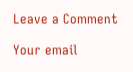Leave a Comment

Your email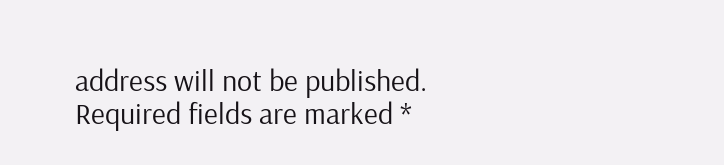address will not be published. Required fields are marked *